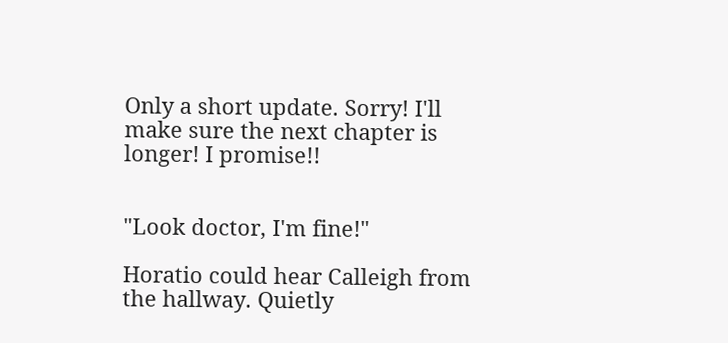Only a short update. Sorry! I'll make sure the next chapter is longer! I promise!!


"Look doctor, I'm fine!"

Horatio could hear Calleigh from the hallway. Quietly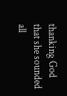thanking God that she sounded all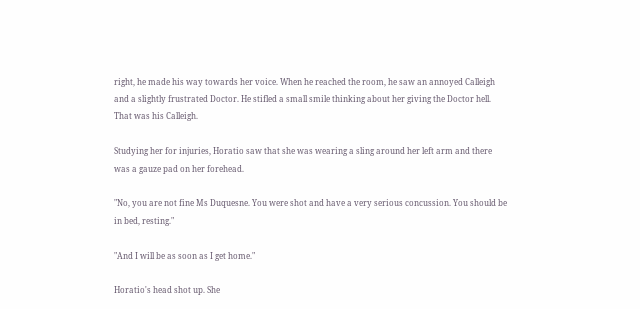right, he made his way towards her voice. When he reached the room, he saw an annoyed Calleigh and a slightly frustrated Doctor. He stifled a small smile thinking about her giving the Doctor hell. That was his Calleigh.

Studying her for injuries, Horatio saw that she was wearing a sling around her left arm and there was a gauze pad on her forehead.

"No, you are not fine Ms Duquesne. You were shot and have a very serious concussion. You should be in bed, resting."

"And I will be as soon as I get home."

Horatio's head shot up. She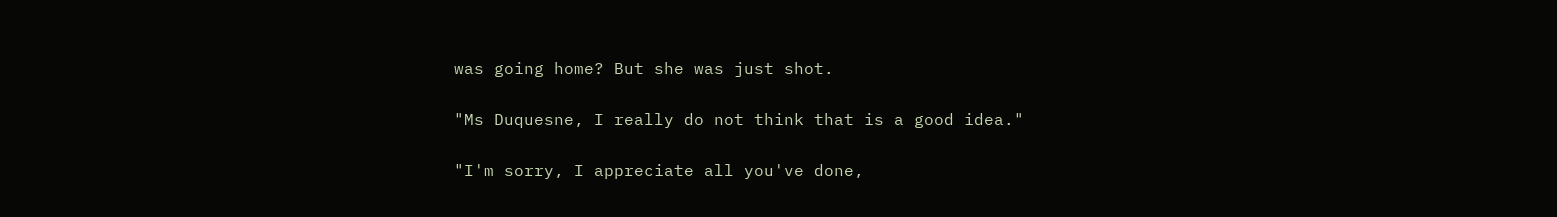was going home? But she was just shot.

"Ms Duquesne, I really do not think that is a good idea."

"I'm sorry, I appreciate all you've done,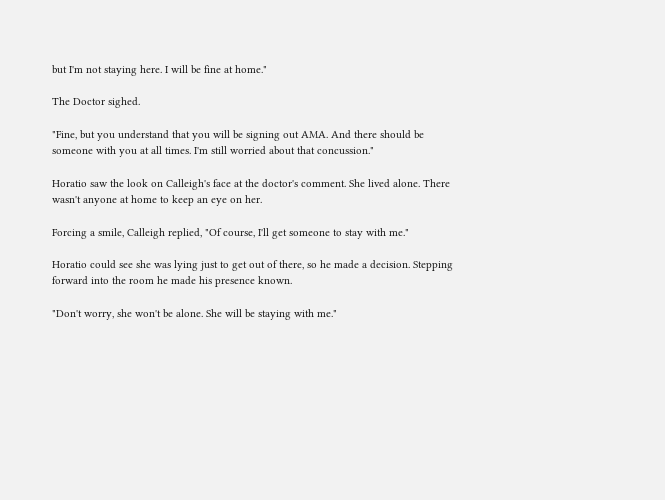but I'm not staying here. I will be fine at home."

The Doctor sighed.

"Fine, but you understand that you will be signing out AMA. And there should be someone with you at all times. I'm still worried about that concussion."

Horatio saw the look on Calleigh's face at the doctor's comment. She lived alone. There wasn't anyone at home to keep an eye on her.

Forcing a smile, Calleigh replied, "Of course, I'll get someone to stay with me."

Horatio could see she was lying just to get out of there, so he made a decision. Stepping forward into the room he made his presence known.

"Don't worry, she won't be alone. She will be staying with me."